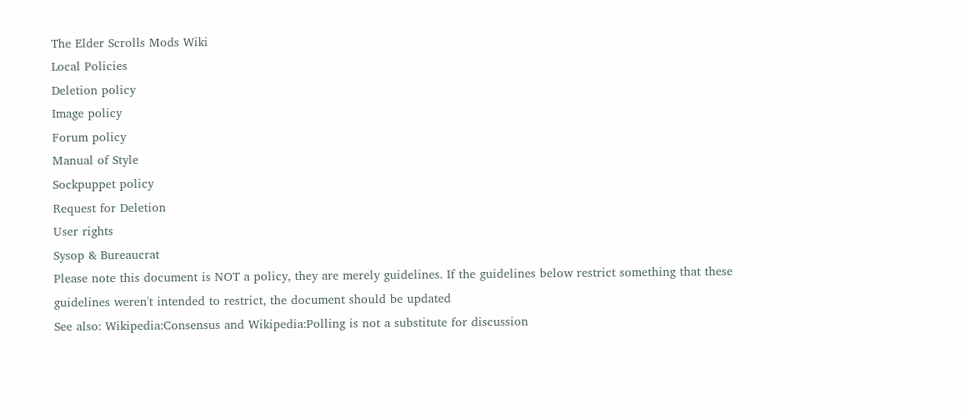The Elder Scrolls Mods Wiki
Local Policies
Deletion policy
Image policy
Forum policy
Manual of Style
Sockpuppet policy
Request for Deletion
User rights
Sysop & Bureaucrat
Please note this document is NOT a policy, they are merely guidelines. If the guidelines below restrict something that these guidelines weren't intended to restrict, the document should be updated
See also: Wikipedia:Consensus and Wikipedia:Polling is not a substitute for discussion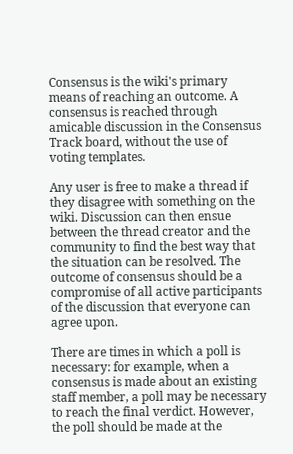Consensus is the wiki's primary means of reaching an outcome. A consensus is reached through amicable discussion in the Consensus Track board, without the use of voting templates.

Any user is free to make a thread if they disagree with something on the wiki. Discussion can then ensue between the thread creator and the community to find the best way that the situation can be resolved. The outcome of consensus should be a compromise of all active participants of the discussion that everyone can agree upon.

There are times in which a poll is necessary: for example, when a consensus is made about an existing staff member, a poll may be necessary to reach the final verdict. However, the poll should be made at the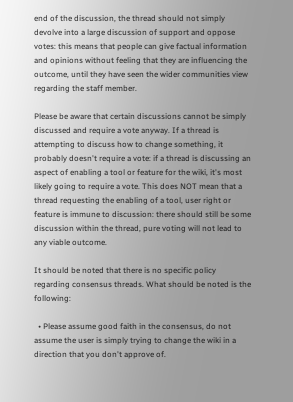end of the discussion, the thread should not simply devolve into a large discussion of support and oppose votes: this means that people can give factual information and opinions without feeling that they are influencing the outcome, until they have seen the wider communities view regarding the staff member.

Please be aware that certain discussions cannot be simply discussed and require a vote anyway. If a thread is attempting to discuss how to change something, it probably doesn't require a vote: if a thread is discussing an aspect of enabling a tool or feature for the wiki, it's most likely going to require a vote. This does NOT mean that a thread requesting the enabling of a tool, user right or feature is immune to discussion: there should still be some discussion within the thread, pure voting will not lead to any viable outcome.

It should be noted that there is no specific policy regarding consensus threads. What should be noted is the following:

  • Please assume good faith in the consensus, do not assume the user is simply trying to change the wiki in a direction that you don't approve of.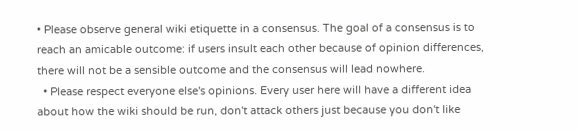• Please observe general wiki etiquette in a consensus. The goal of a consensus is to reach an amicable outcome: if users insult each other because of opinion differences, there will not be a sensible outcome and the consensus will lead nowhere.
  • Please respect everyone else's opinions. Every user here will have a different idea about how the wiki should be run, don't attack others just because you don't like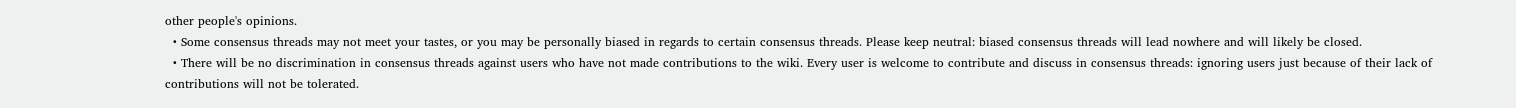other people's opinions.
  • Some consensus threads may not meet your tastes, or you may be personally biased in regards to certain consensus threads. Please keep neutral: biased consensus threads will lead nowhere and will likely be closed.
  • There will be no discrimination in consensus threads against users who have not made contributions to the wiki. Every user is welcome to contribute and discuss in consensus threads: ignoring users just because of their lack of contributions will not be tolerated.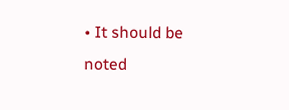• It should be noted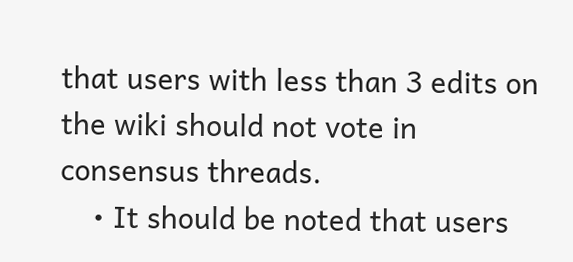that users with less than 3 edits on the wiki should not vote in consensus threads.
    • It should be noted that users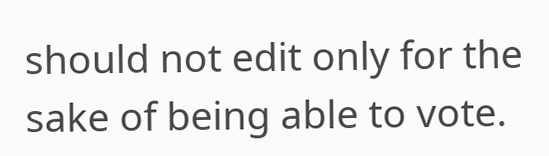should not edit only for the sake of being able to vote.